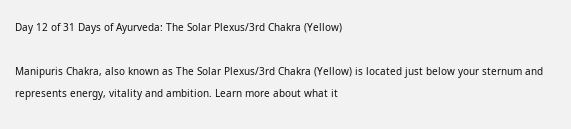Day 12 of 31 Days of Ayurveda: The Solar Plexus/3rd Chakra (Yellow)

Manipuris Chakra, also known as The Solar Plexus/3rd Chakra (Yellow) is located just below your sternum and represents energy, vitality and ambition. Learn more about what it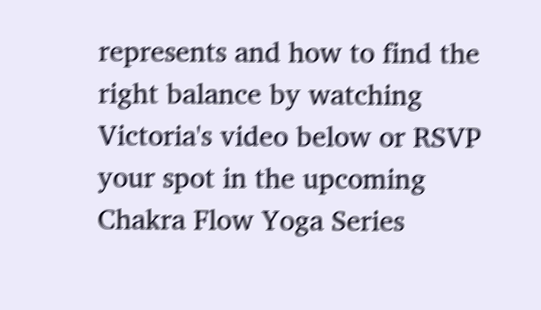represents and how to find the right balance by watching Victoria's video below or RSVP your spot in the upcoming Chakra Flow Yoga Series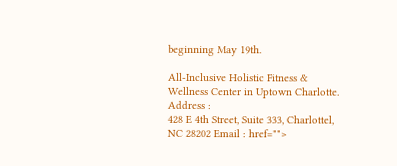beginning May 19th.

All-Inclusive Holistic Fitness & Wellness Center in Uptown Charlotte.
Address :
428 E 4th Street, Suite 333, Charlottel, NC 28202 Email : href="">